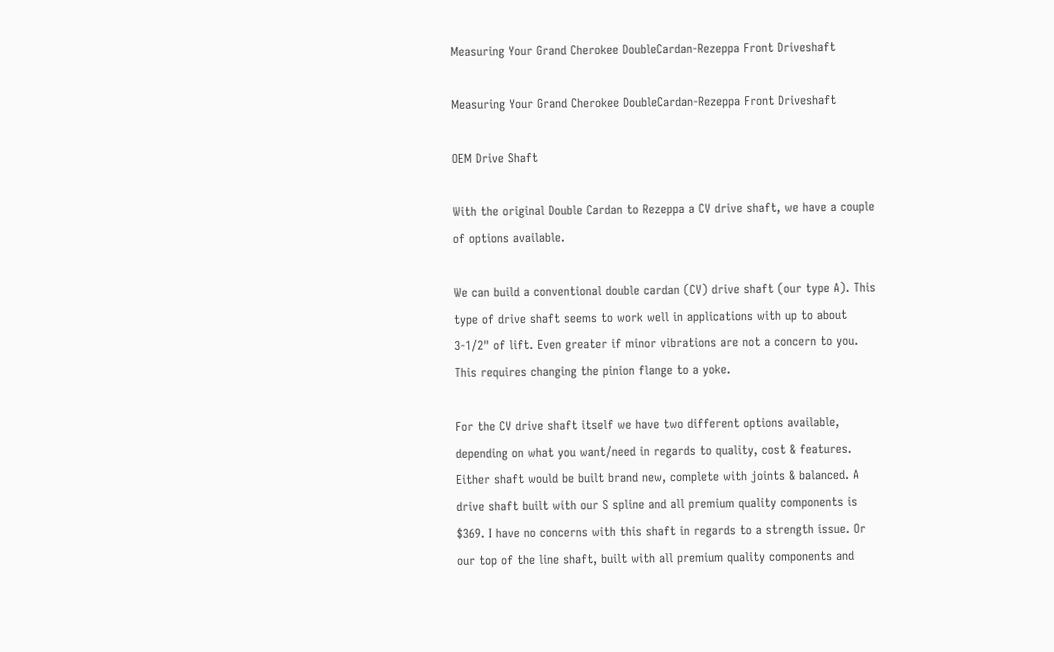Measuring Your Grand Cherokee DoubleCardan-Rezeppa Front Driveshaft

Measuring Your Grand Cherokee DoubleCardan-Rezeppa Front Driveshaft

OEM Drive Shaft

With the original Double Cardan to Rezeppa a CV drive shaft, we have a couple of options available.

We can build a conventional double cardan (CV) drive shaft (our type A). This type of drive shaft seems to work well in applications with up to about 3-1/2" of lift. Even greater if minor vibrations are not a concern to you. This requires changing the pinion flange to a yoke.

For the CV drive shaft itself we have two different options available, depending on what you want/need in regards to quality, cost & features. Either shaft would be built brand new, complete with joints & balanced. A drive shaft built with our S spline and all premium quality components is $369. I have no concerns with this shaft in regards to a strength issue. Or our top of the line shaft, built with all premium quality components and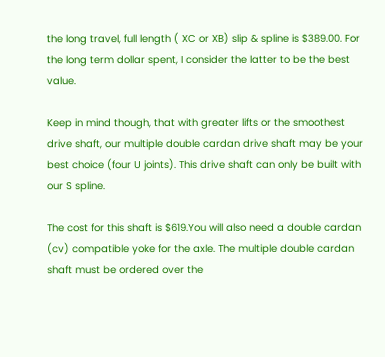the long travel, full length ( XC or XB) slip & spline is $389.00. For the long term dollar spent, I consider the latter to be the best value.

Keep in mind though, that with greater lifts or the smoothest drive shaft, our multiple double cardan drive shaft may be your best choice (four U joints). This drive shaft can only be built with our S spline.

The cost for this shaft is $619.You will also need a double cardan (cv) compatible yoke for the axle. The multiple double cardan shaft must be ordered over the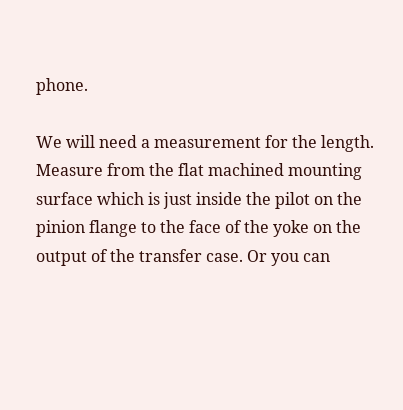phone.

We will need a measurement for the length. Measure from the flat machined mounting surface which is just inside the pilot on the pinion flange to the face of the yoke on the output of the transfer case. Or you can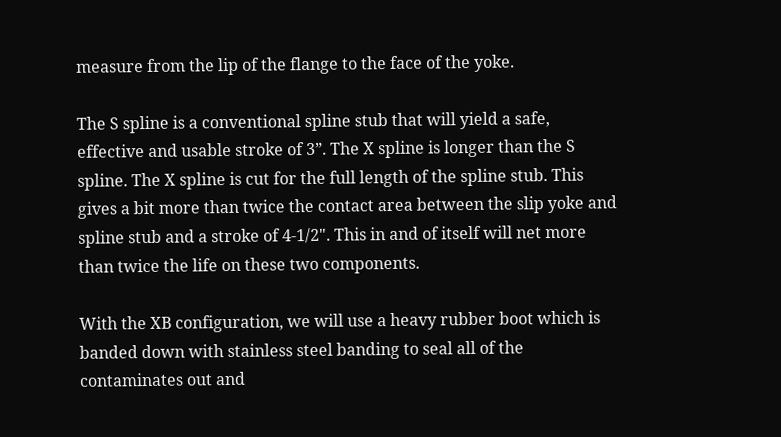measure from the lip of the flange to the face of the yoke.

The S spline is a conventional spline stub that will yield a safe, effective and usable stroke of 3”. The X spline is longer than the S spline. The X spline is cut for the full length of the spline stub. This gives a bit more than twice the contact area between the slip yoke and spline stub and a stroke of 4-1/2". This in and of itself will net more than twice the life on these two components.

With the XB configuration, we will use a heavy rubber boot which is banded down with stainless steel banding to seal all of the contaminates out and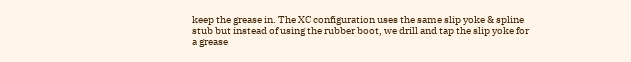keep the grease in. The XC configuration uses the same slip yoke & spline stub but instead of using the rubber boot, we drill and tap the slip yoke for a grease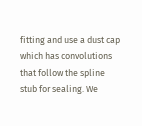fitting and use a dust cap which has convolutions that follow the spline stub for sealing. We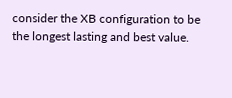consider the XB configuration to be the longest lasting and best value.